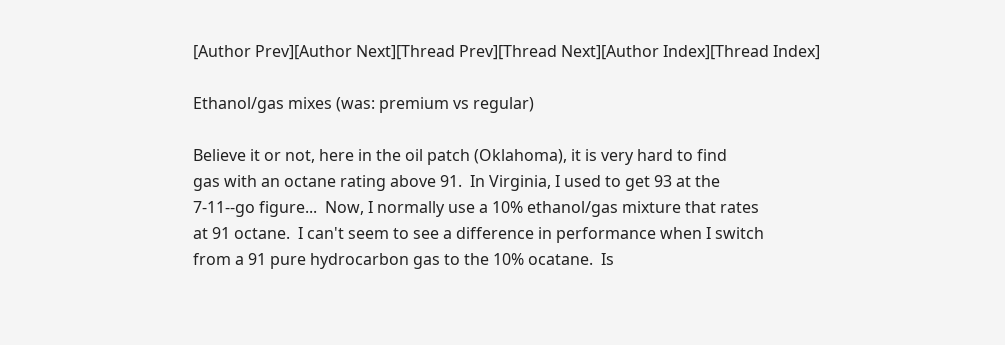[Author Prev][Author Next][Thread Prev][Thread Next][Author Index][Thread Index]

Ethanol/gas mixes (was: premium vs regular)

Believe it or not, here in the oil patch (Oklahoma), it is very hard to find
gas with an octane rating above 91.  In Virginia, I used to get 93 at the
7-11--go figure...  Now, I normally use a 10% ethanol/gas mixture that rates
at 91 octane.  I can't seem to see a difference in performance when I switch
from a 91 pure hydrocarbon gas to the 10% ocatane.  Is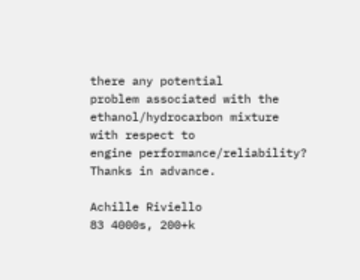there any potential
problem associated with the ethanol/hydrocarbon mixture with respect to
engine performance/reliability?  Thanks in advance.

Achille Riviello
83 4000s, 200+k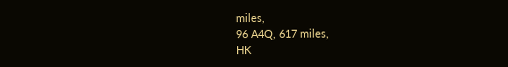miles,
96 A4Q, 617 miles,
HK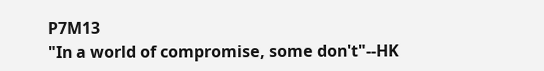P7M13
"In a world of compromise, some don't"--HK